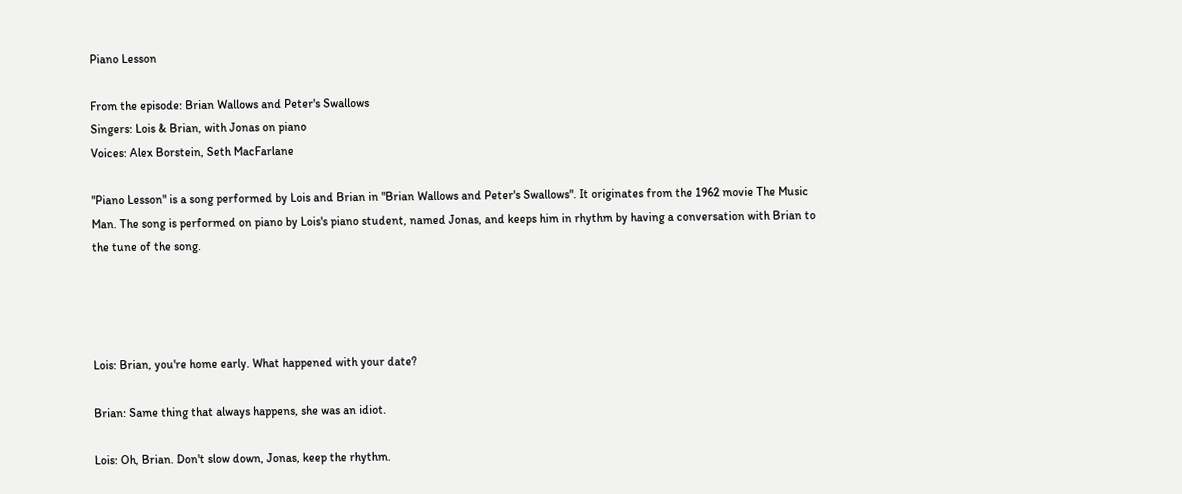Piano Lesson

From the episode: Brian Wallows and Peter's Swallows
Singers: Lois & Brian, with Jonas on piano
Voices: Alex Borstein, Seth MacFarlane

"Piano Lesson" is a song performed by Lois and Brian in "Brian Wallows and Peter's Swallows". It originates from the 1962 movie The Music Man. The song is performed on piano by Lois's piano student, named Jonas, and keeps him in rhythm by having a conversation with Brian to the tune of the song.




Lois: Brian, you're home early. What happened with your date?

Brian: Same thing that always happens, she was an idiot.

Lois: Oh, Brian. Don't slow down, Jonas, keep the rhythm.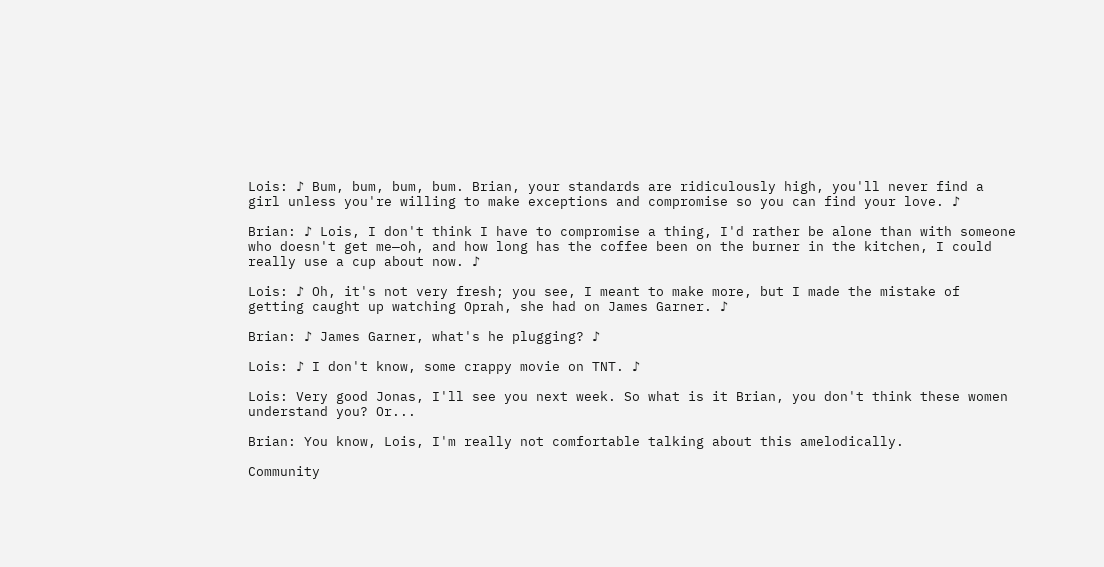Lois: ♪ Bum, bum, bum, bum. Brian, your standards are ridiculously high, you'll never find a girl unless you're willing to make exceptions and compromise so you can find your love. ♪

Brian: ♪ Lois, I don't think I have to compromise a thing, I'd rather be alone than with someone who doesn't get me—oh, and how long has the coffee been on the burner in the kitchen, I could really use a cup about now. ♪

Lois: ♪ Oh, it's not very fresh; you see, I meant to make more, but I made the mistake of getting caught up watching Oprah, she had on James Garner. ♪

Brian: ♪ James Garner, what's he plugging? ♪

Lois: ♪ I don't know, some crappy movie on TNT. ♪

Lois: Very good Jonas, I'll see you next week. So what is it Brian, you don't think these women understand you? Or...

Brian: You know, Lois, I'm really not comfortable talking about this amelodically.

Community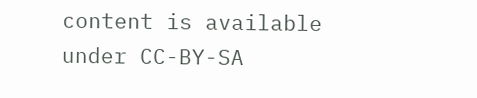content is available under CC-BY-SA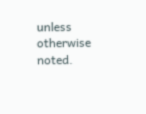unless otherwise noted.